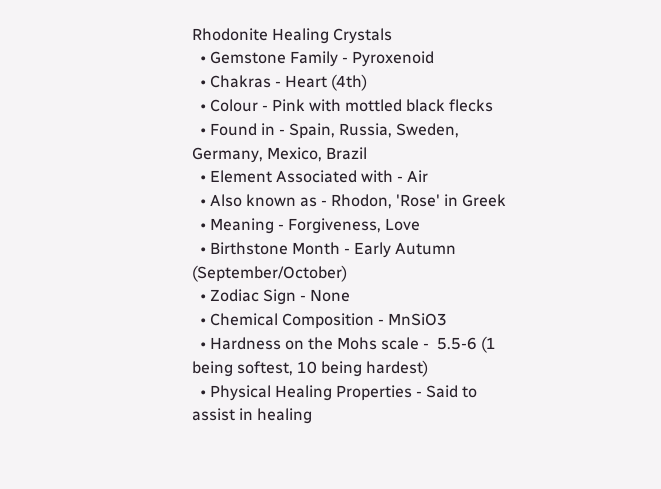Rhodonite Healing Crystals
  • Gemstone Family - Pyroxenoid
  • Chakras - Heart (4th)
  • Colour - Pink with mottled black flecks
  • Found in - Spain, Russia, Sweden, Germany, Mexico, Brazil
  • Element Associated with - Air
  • Also known as - Rhodon, 'Rose' in Greek
  • Meaning - Forgiveness, Love
  • Birthstone Month - Early Autumn (September/October)
  • Zodiac Sign - None
  • Chemical Composition - MnSiO3
  • Hardness on the Mohs scale -  5.5-6 (1 being softest, 10 being hardest)
  • Physical Healing Properties - Said to assist in healing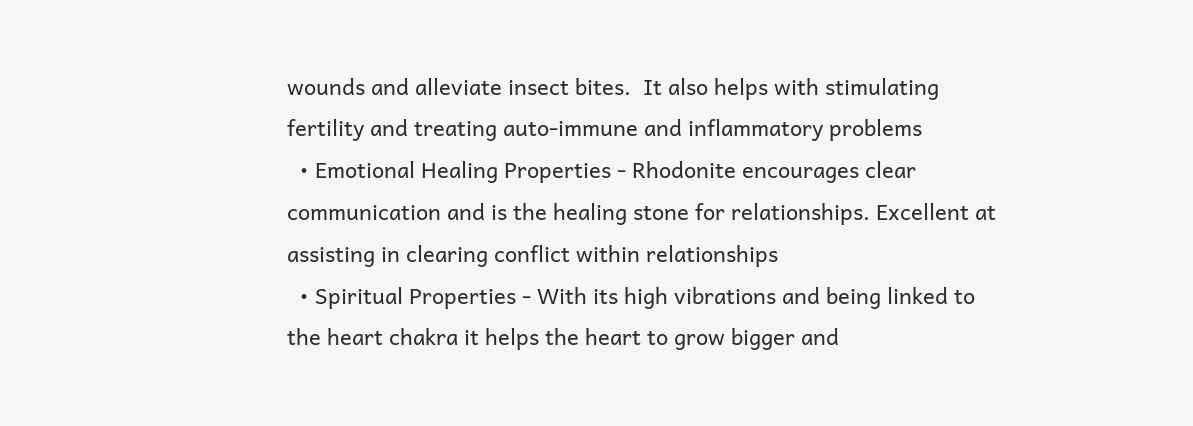wounds and alleviate insect bites.  It also helps with stimulating fertility and treating auto-immune and inflammatory problems
  • Emotional Healing Properties - Rhodonite encourages clear communication and is the healing stone for relationships. Excellent at assisting in clearing conflict within relationships
  • Spiritual Properties - With its high vibrations and being linked to the heart chakra it helps the heart to grow bigger and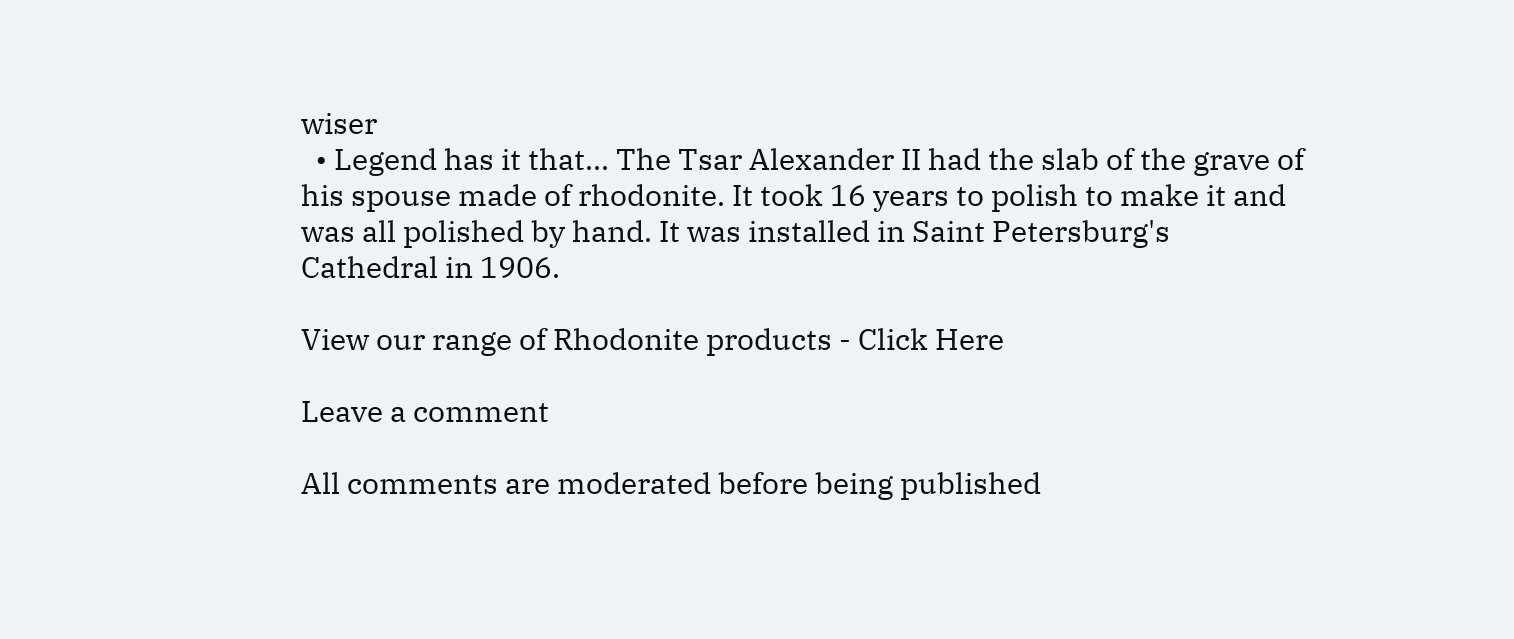wiser
  • Legend has it that... The Tsar Alexander II had the slab of the grave of his spouse made of rhodonite. It took 16 years to polish to make it and was all polished by hand. It was installed in Saint Petersburg's Cathedral in 1906.

View our range of Rhodonite products - Click Here

Leave a comment

All comments are moderated before being published